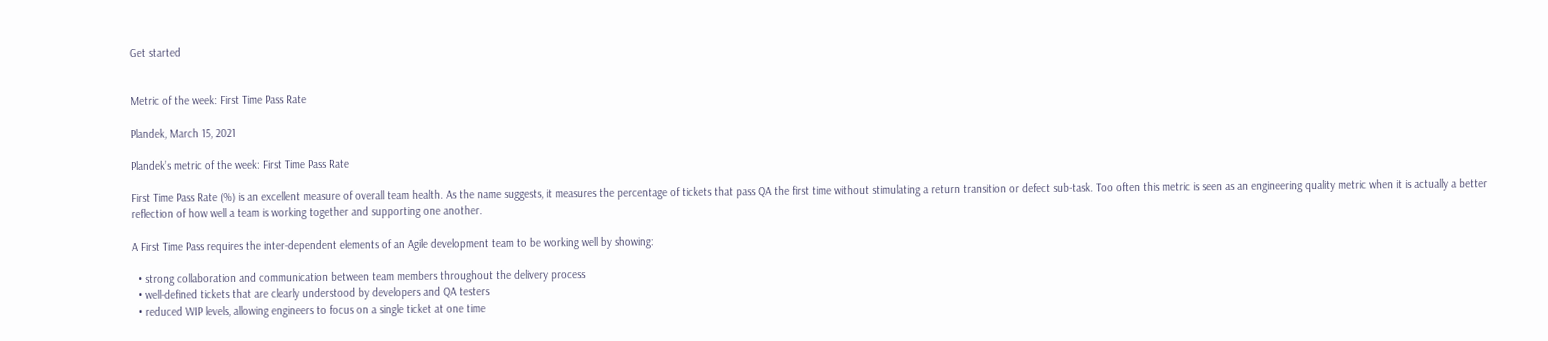Get started


Metric of the week: First Time Pass Rate

Plandek, March 15, 2021

Plandek’s metric of the week: First Time Pass Rate

First Time Pass Rate (%) is an excellent measure of overall team health. As the name suggests, it measures the percentage of tickets that pass QA the first time without stimulating a return transition or defect sub-task. Too often this metric is seen as an engineering quality metric when it is actually a better reflection of how well a team is working together and supporting one another.

A First Time Pass requires the inter-dependent elements of an Agile development team to be working well by showing:

  • strong collaboration and communication between team members throughout the delivery process
  • well-defined tickets that are clearly understood by developers and QA testers
  • reduced WIP levels, allowing engineers to focus on a single ticket at one time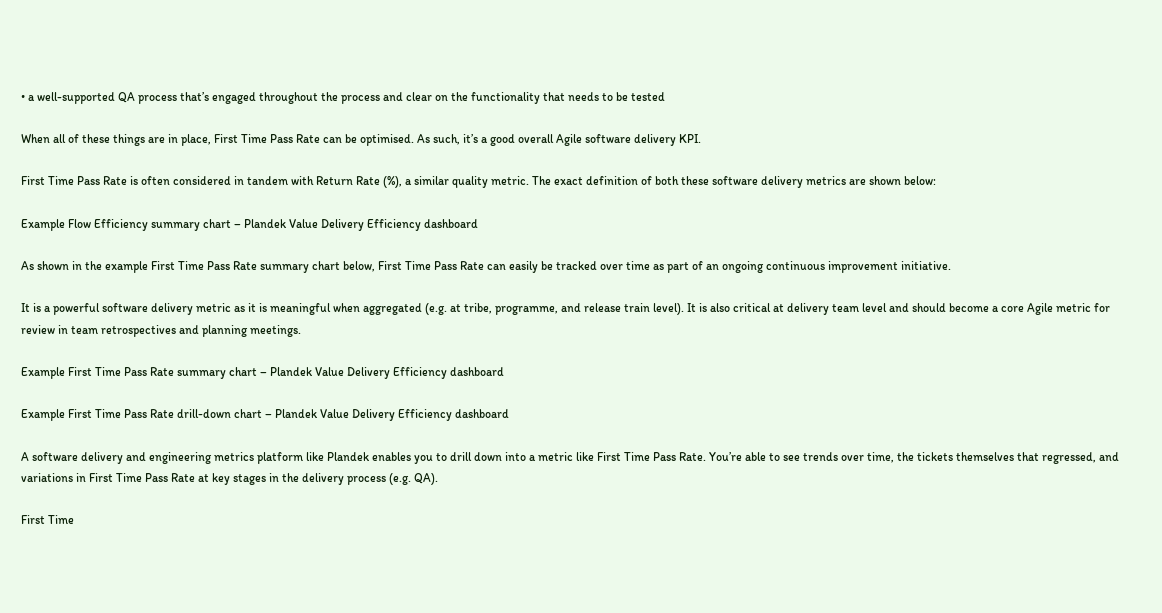• a well-supported QA process that’s engaged throughout the process and clear on the functionality that needs to be tested

When all of these things are in place, First Time Pass Rate can be optimised. As such, it’s a good overall Agile software delivery KPI.

First Time Pass Rate is often considered in tandem with Return Rate (%), a similar quality metric. The exact definition of both these software delivery metrics are shown below:

Example Flow Efficiency summary chart – Plandek Value Delivery Efficiency dashboard

As shown in the example First Time Pass Rate summary chart below, First Time Pass Rate can easily be tracked over time as part of an ongoing continuous improvement initiative.

It is a powerful software delivery metric as it is meaningful when aggregated (e.g. at tribe, programme, and release train level). It is also critical at delivery team level and should become a core Agile metric for review in team retrospectives and planning meetings.

Example First Time Pass Rate summary chart – Plandek Value Delivery Efficiency dashboard

Example First Time Pass Rate drill-down chart – Plandek Value Delivery Efficiency dashboard

A software delivery and engineering metrics platform like Plandek enables you to drill down into a metric like First Time Pass Rate. You’re able to see trends over time, the tickets themselves that regressed, and variations in First Time Pass Rate at key stages in the delivery process (e.g. QA).

First Time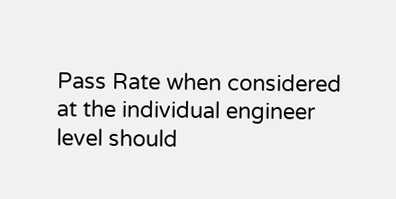Pass Rate when considered at the individual engineer level should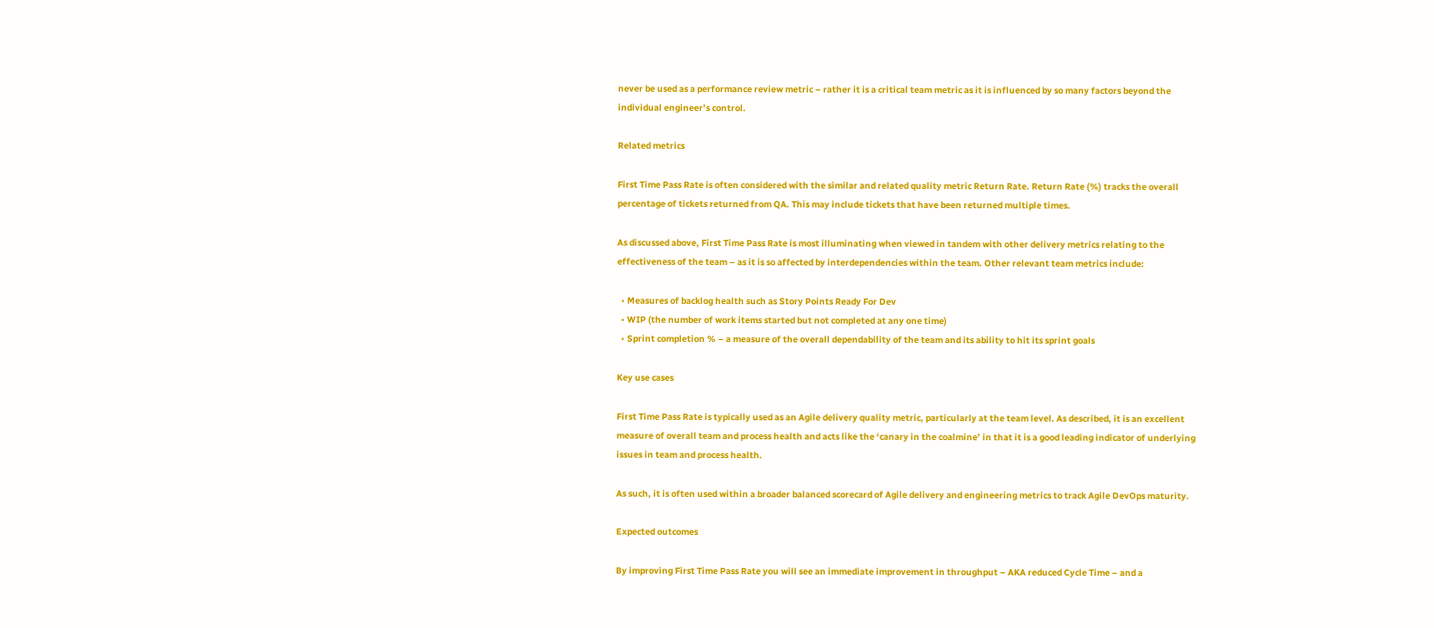never be used as a performance review metric – rather it is a critical team metric as it is influenced by so many factors beyond the individual engineer’s control.

Related metrics

First Time Pass Rate is often considered with the similar and related quality metric Return Rate. Return Rate (%) tracks the overall percentage of tickets returned from QA. This may include tickets that have been returned multiple times.

As discussed above, First Time Pass Rate is most illuminating when viewed in tandem with other delivery metrics relating to the effectiveness of the team – as it is so affected by interdependencies within the team. Other relevant team metrics include:

  • Measures of backlog health such as Story Points Ready For Dev
  • WIP (the number of work items started but not completed at any one time)
  • Sprint completion % – a measure of the overall dependability of the team and its ability to hit its sprint goals

Key use cases

First Time Pass Rate is typically used as an Agile delivery quality metric, particularly at the team level. As described, it is an excellent measure of overall team and process health and acts like the ‘canary in the coalmine’ in that it is a good leading indicator of underlying issues in team and process health.

As such, it is often used within a broader balanced scorecard of Agile delivery and engineering metrics to track Agile DevOps maturity.

Expected outcomes

By improving First Time Pass Rate you will see an immediate improvement in throughput – AKA reduced Cycle Time – and a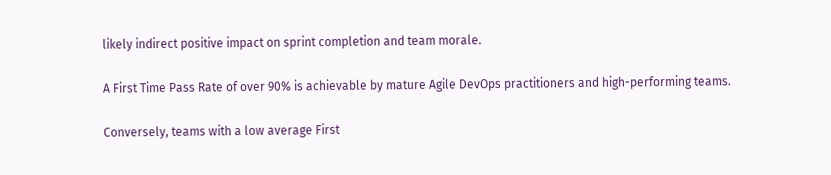likely indirect positive impact on sprint completion and team morale.

A First Time Pass Rate of over 90% is achievable by mature Agile DevOps practitioners and high-performing teams.

Conversely, teams with a low average First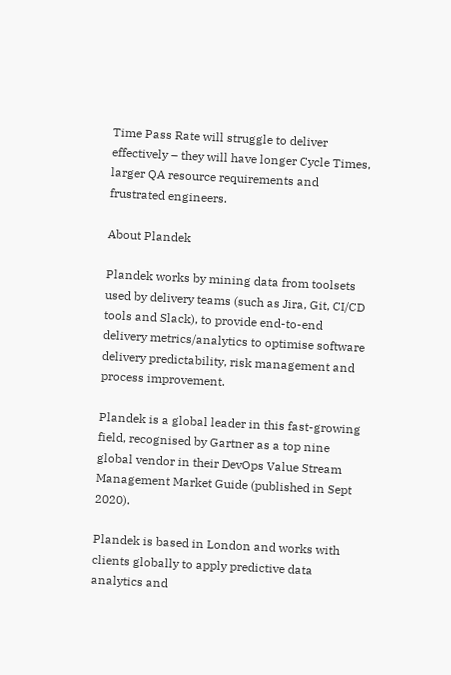Time Pass Rate will struggle to deliver effectively – they will have longer Cycle Times, larger QA resource requirements and frustrated engineers.

About Plandek

Plandek works by mining data from toolsets used by delivery teams (such as Jira, Git, CI/CD tools and Slack), to provide end-to-end delivery metrics/analytics to optimise software delivery predictability, risk management and process improvement.

Plandek is a global leader in this fast-growing field, recognised by Gartner as a top nine global vendor in their DevOps Value Stream Management Market Guide (published in Sept 2020).

Plandek is based in London and works with clients globally to apply predictive data analytics and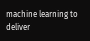machine learning to deliver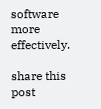software more effectively.

share this post